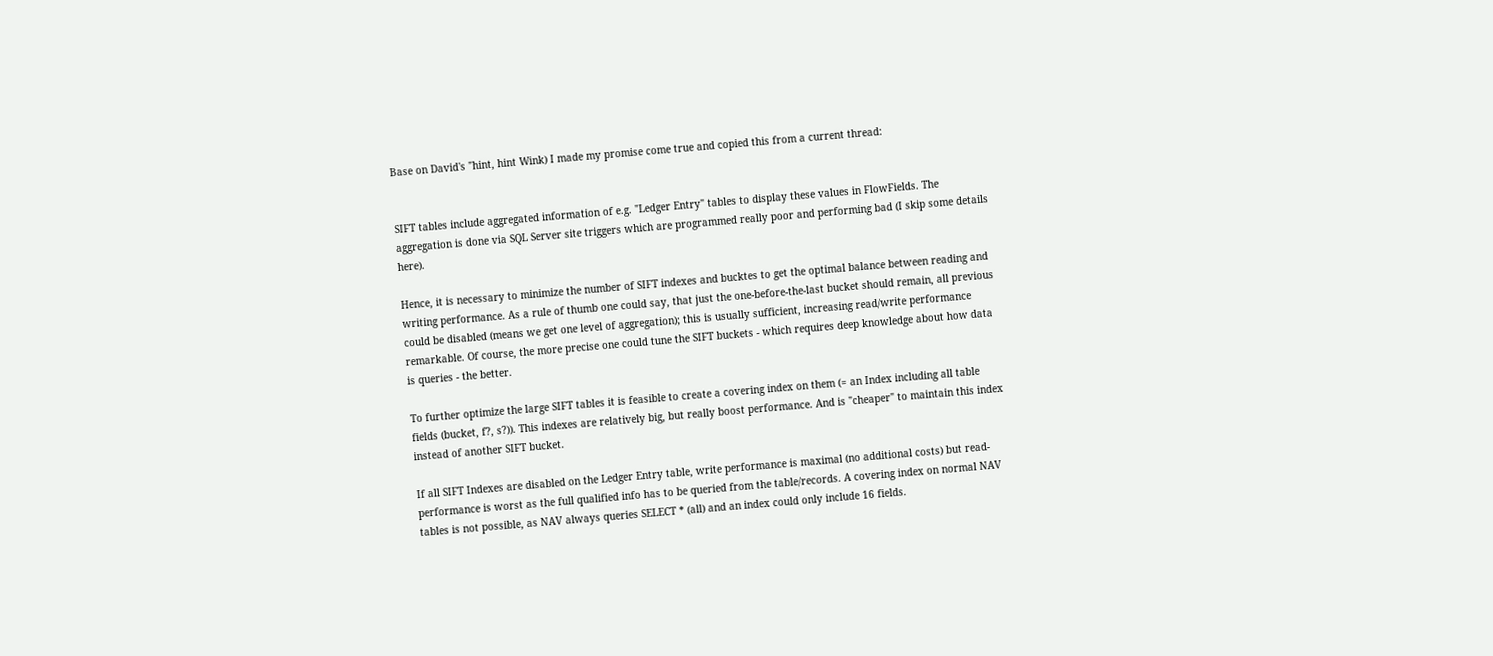Base on David's "hint, hint Wink) I made my promise come true and copied this from a current thread:


SIFT tables include aggregated information of e.g. "Ledger Entry" tables to display these values in FlowFields. The aggregation is done via SQL Server site triggers which are programmed really poor and performing bad (I skip some details here).

Hence, it is necessary to minimize the number of SIFT indexes and bucktes to get the optimal balance between reading and writing performance. As a rule of thumb one could say, that just the one-before-the-last bucket should remain, all previous could be disabled (means we get one level of aggregation); this is usually sufficient, increasing read/write performance remarkable. Of course, the more precise one could tune the SIFT buckets - which requires deep knowledge about how data is queries - the better.

To further optimize the large SIFT tables it is feasible to create a covering index on them (= an Index including all table fields (bucket, f?, s?)). This indexes are relatively big, but really boost performance. And is "cheaper" to maintain this index instead of another SIFT bucket.

If all SIFT Indexes are disabled on the Ledger Entry table, write performance is maximal (no additional costs) but read-performance is worst as the full qualified info has to be queried from the table/records. A covering index on normal NAV tables is not possible, as NAV always queries SELECT * (all) and an index could only include 16 fields.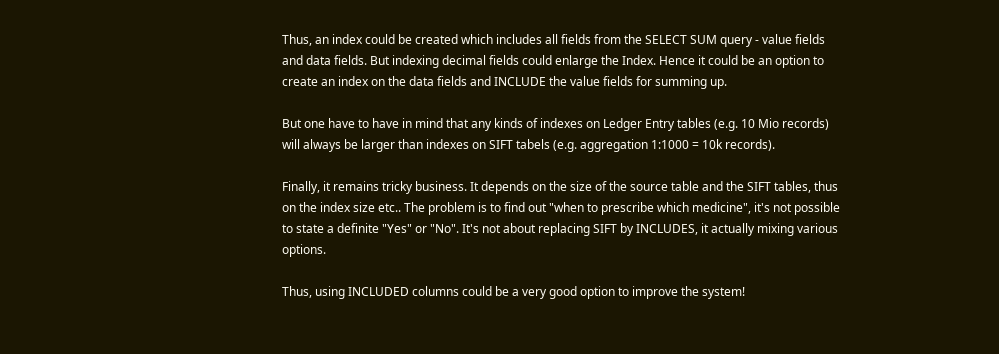Thus, an index could be created which includes all fields from the SELECT SUM query - value fields and data fields. But indexing decimal fields could enlarge the Index. Hence it could be an option to create an index on the data fields and INCLUDE the value fields for summing up.

But one have to have in mind that any kinds of indexes on Ledger Entry tables (e.g. 10 Mio records) will always be larger than indexes on SIFT tabels (e.g. aggregation 1:1000 = 10k records).

Finally, it remains tricky business. It depends on the size of the source table and the SIFT tables, thus on the index size etc.. The problem is to find out "when to prescribe which medicine", it's not possible to state a definite "Yes" or "No". It's not about replacing SIFT by INCLUDES, it actually mixing various options.

Thus, using INCLUDED columns could be a very good option to improve the system!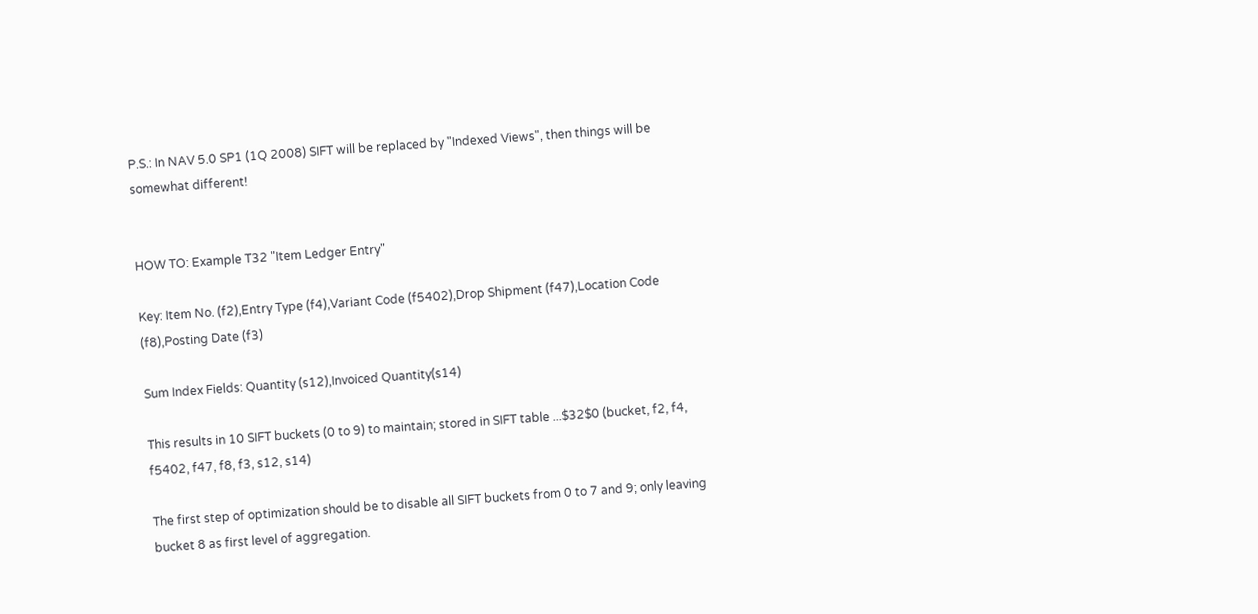P.S.: In NAV 5.0 SP1 (1Q 2008) SIFT will be replaced by "Indexed Views", then things will be somewhat different!


HOW TO: Example T32 "Item Ledger Entry"

Key: Item No. (f2),Entry Type (f4),Variant Code (f5402),Drop Shipment (f47),Location Code (f8),Posting Date (f3)

Sum Index Fields: Quantity (s12),Invoiced Quantity(s14)

This results in 10 SIFT buckets (0 to 9) to maintain; stored in SIFT table ...$32$0 (bucket, f2, f4, f5402, f47, f8, f3, s12, s14)

The first step of optimization should be to disable all SIFT buckets from 0 to 7 and 9; only leaving bucket 8 as first level of aggregation.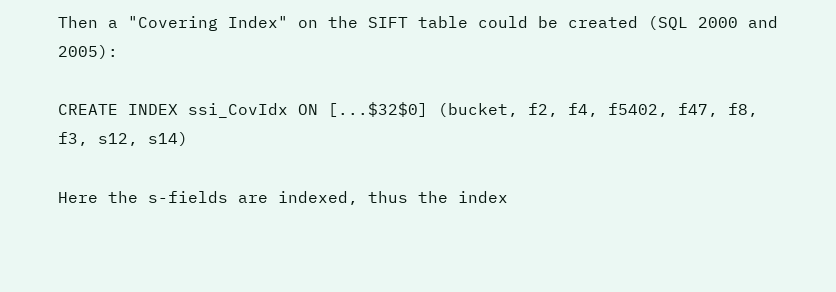Then a "Covering Index" on the SIFT table could be created (SQL 2000 and 2005):

CREATE INDEX ssi_CovIdx ON [...$32$0] (bucket, f2, f4, f5402, f47, f8, f3, s12, s14)

Here the s-fields are indexed, thus the index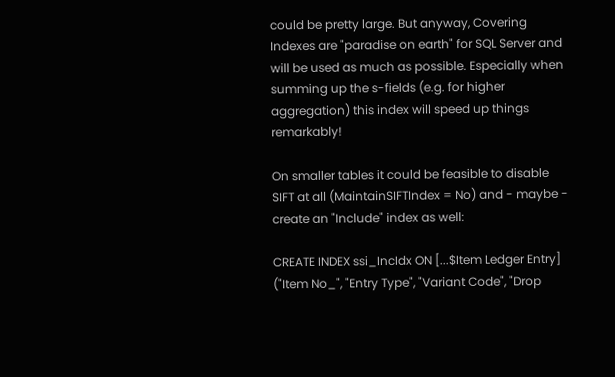could be pretty large. But anyway, Covering Indexes are "paradise on earth" for SQL Server and will be used as much as possible. Especially when summing up the s-fields (e.g. for higher aggregation) this index will speed up things remarkably!

On smaller tables it could be feasible to disable SIFT at all (MaintainSIFTIndex = No) and - maybe - create an "Include" index as well:

CREATE INDEX ssi_IncIdx ON [...$Item Ledger Entry] ("Item No_", "Entry Type", "Variant Code", "Drop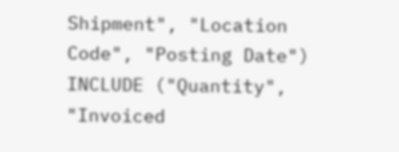Shipment", "Location Code", "Posting Date") INCLUDE ("Quantity", "Invoiced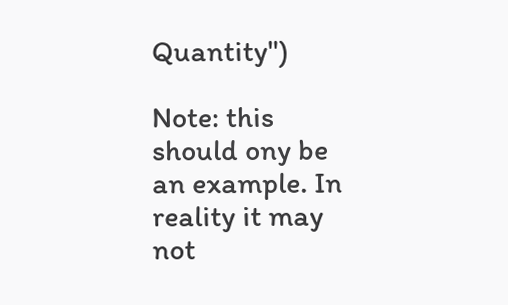Quantity")

Note: this should ony be an example. In reality it may not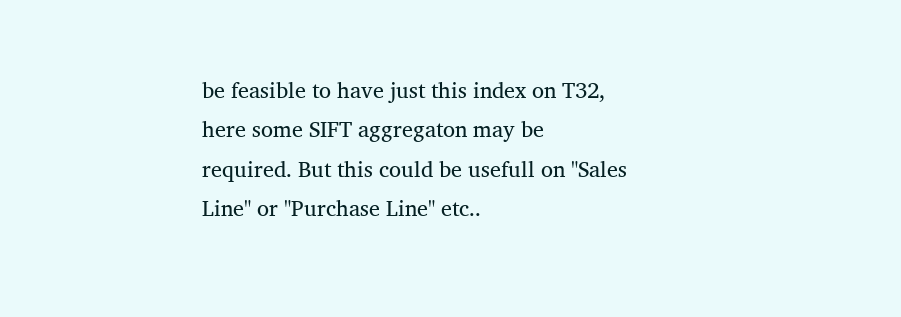be feasible to have just this index on T32, here some SIFT aggregaton may be required. But this could be usefull on "Sales Line" or "Purchase Line" etc..